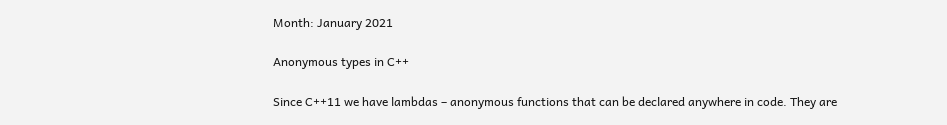Month: January 2021

Anonymous types in C++

Since C++11 we have lambdas – anonymous functions that can be declared anywhere in code. They are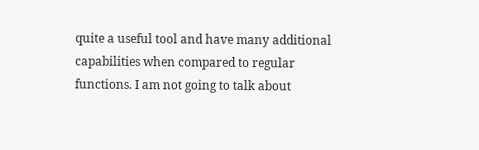quite a useful tool and have many additional capabilities when compared to regular functions. I am not going to talk about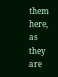them here, as they are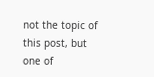not the topic of this post, but one of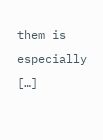them is especially […]